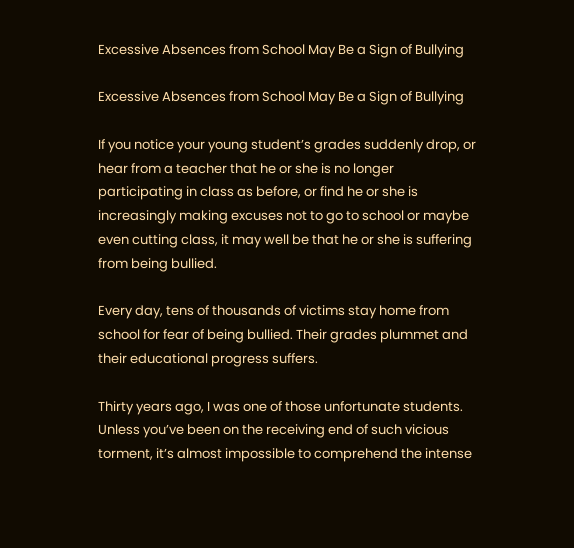Excessive Absences from School May Be a Sign of Bullying

Excessive Absences from School May Be a Sign of Bullying

If you notice your young student’s grades suddenly drop, or hear from a teacher that he or she is no longer participating in class as before, or find he or she is increasingly making excuses not to go to school or maybe even cutting class, it may well be that he or she is suffering from being bullied.

Every day, tens of thousands of victims stay home from school for fear of being bullied. Their grades plummet and their educational progress suffers.

Thirty years ago, I was one of those unfortunate students. Unless you’ve been on the receiving end of such vicious torment, it’s almost impossible to comprehend the intense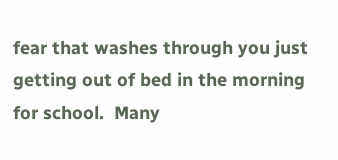fear that washes through you just getting out of bed in the morning for school.  Many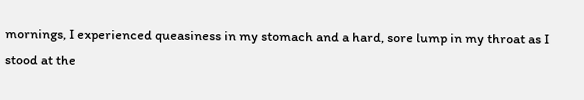mornings, I experienced queasiness in my stomach and a hard, sore lump in my throat as I stood at the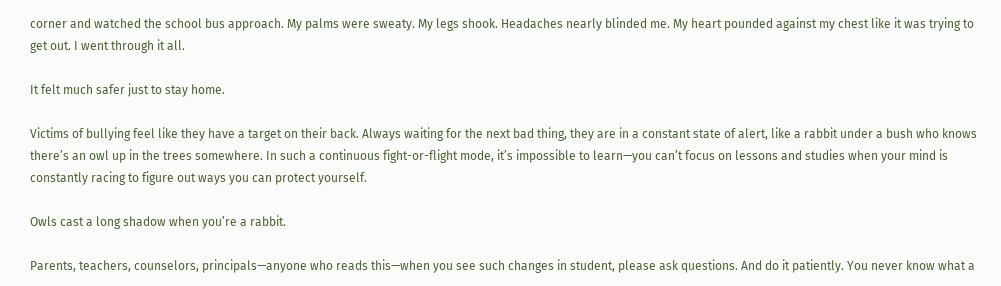corner and watched the school bus approach. My palms were sweaty. My legs shook. Headaches nearly blinded me. My heart pounded against my chest like it was trying to get out. I went through it all.

It felt much safer just to stay home.

Victims of bullying feel like they have a target on their back. Always waiting for the next bad thing, they are in a constant state of alert, like a rabbit under a bush who knows there’s an owl up in the trees somewhere. In such a continuous fight-or-flight mode, it’s impossible to learn—you can’t focus on lessons and studies when your mind is constantly racing to figure out ways you can protect yourself.

Owls cast a long shadow when you’re a rabbit.

Parents, teachers, counselors, principals—anyone who reads this—when you see such changes in student, please ask questions. And do it patiently. You never know what a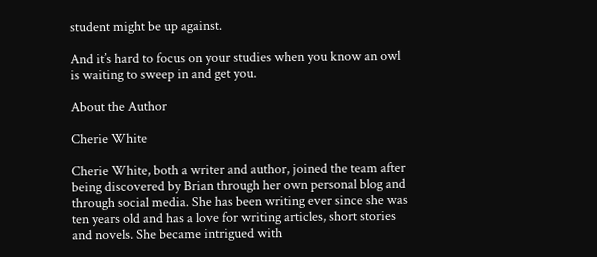student might be up against.

And it’s hard to focus on your studies when you know an owl is waiting to sweep in and get you.

About the Author

Cherie White

Cherie White, both a writer and author, joined the team after being discovered by Brian through her own personal blog and through social media. She has been writing ever since she was ten years old and has a love for writing articles, short stories and novels. She became intrigued with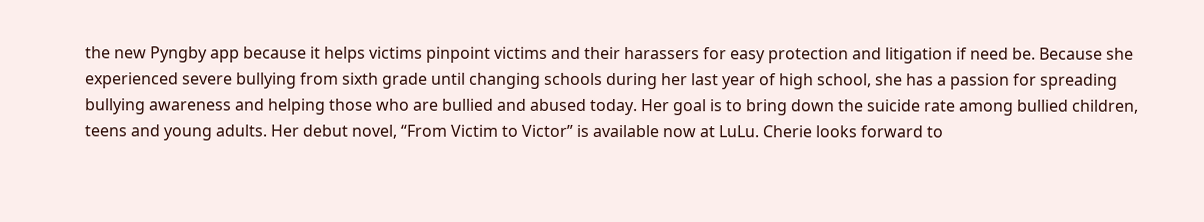the new Pyngby app because it helps victims pinpoint victims and their harassers for easy protection and litigation if need be. Because she experienced severe bullying from sixth grade until changing schools during her last year of high school, she has a passion for spreading bullying awareness and helping those who are bullied and abused today. Her goal is to bring down the suicide rate among bullied children, teens and young adults. Her debut novel, “From Victim to Victor” is available now at LuLu. Cherie looks forward to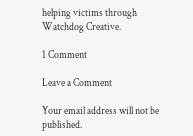helping victims through Watchdog Creative.

1 Comment

Leave a Comment

Your email address will not be published.